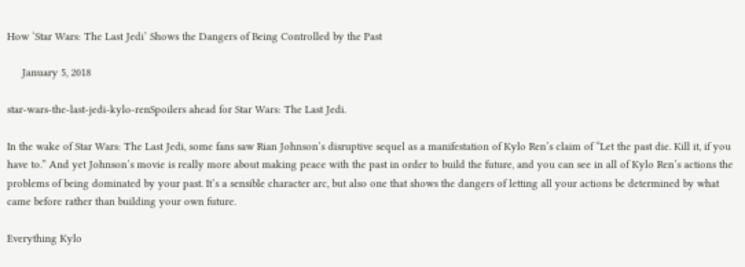How ‘Star Wars: The Last Jedi’ Shows the Dangers of Being Controlled by the Past

     January 5, 2018

star-wars-the-last-jedi-kylo-renSpoilers ahead for Star Wars: The Last Jedi.

In the wake of Star Wars: The Last Jedi, some fans saw Rian Johnson’s disruptive sequel as a manifestation of Kylo Ren’s claim of “Let the past die. Kill it, if you have to.” And yet Johnson’s movie is really more about making peace with the past in order to build the future, and you can see in all of Kylo Ren’s actions the problems of being dominated by your past. It’s a sensible character arc, but also one that shows the dangers of letting all your actions be determined by what came before rather than building your own future.

Everything Kylo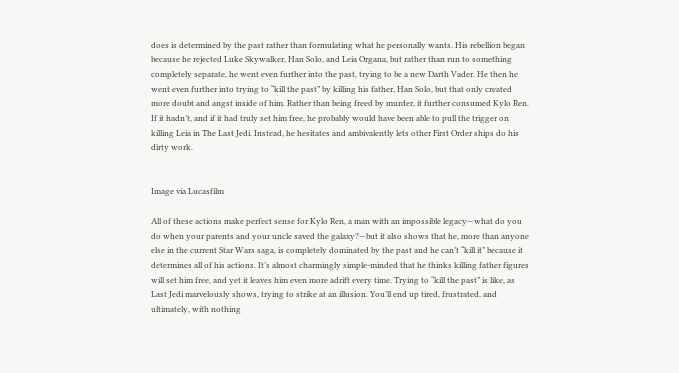does is determined by the past rather than formulating what he personally wants. His rebellion began because he rejected Luke Skywalker, Han Solo, and Leia Organa, but rather than run to something completely separate, he went even further into the past, trying to be a new Darth Vader. He then he went even further into trying to “kill the past” by killing his father, Han Solo, but that only created more doubt and angst inside of him. Rather than being freed by murder, it further consumed Kylo Ren. If it hadn’t, and if it had truly set him free, he probably would have been able to pull the trigger on killing Leia in The Last Jedi. Instead, he hesitates and ambivalently lets other First Order ships do his dirty work.


Image via Lucasfilm

All of these actions make perfect sense for Kylo Ren, a man with an impossible legacy—what do you do when your parents and your uncle saved the galaxy?—but it also shows that he, more than anyone else in the current Star Wars saga, is completely dominated by the past and he can’t “kill it” because it determines all of his actions. It’s almost charmingly simple-minded that he thinks killing father figures will set him free, and yet it leaves him even more adrift every time. Trying to “kill the past” is like, as Last Jedi marvelously shows, trying to strike at an illusion. You’ll end up tired, frustrated, and ultimately, with nothing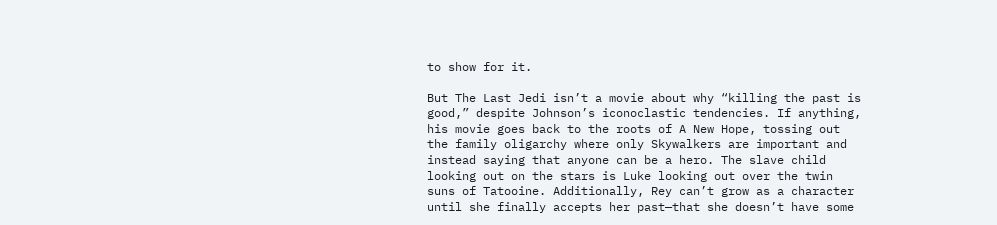to show for it.

But The Last Jedi isn’t a movie about why “killing the past is good,” despite Johnson’s iconoclastic tendencies. If anything, his movie goes back to the roots of A New Hope, tossing out the family oligarchy where only Skywalkers are important and instead saying that anyone can be a hero. The slave child looking out on the stars is Luke looking out over the twin suns of Tatooine. Additionally, Rey can’t grow as a character until she finally accepts her past—that she doesn’t have some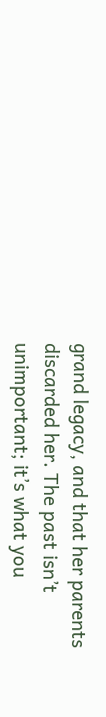grand legacy, and that her parents discarded her. The past isn’t unimportant; it’s what you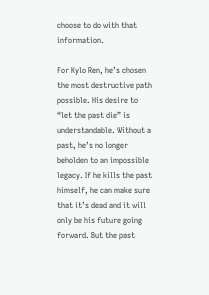choose to do with that information.

For Kylo Ren, he’s chosen the most destructive path possible. His desire to “let the past die” is understandable. Without a past, he’s no longer beholden to an impossible legacy. If he kills the past himself, he can make sure that it’s dead and it will only be his future going forward. But the past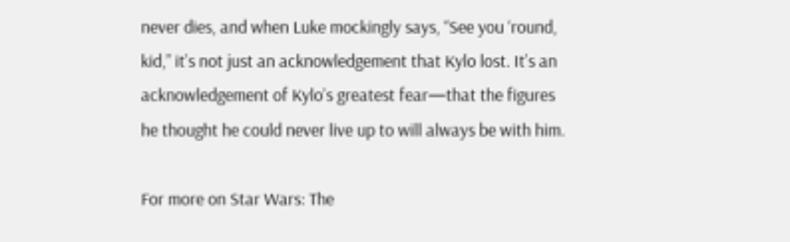never dies, and when Luke mockingly says, “See you ‘round, kid,” it’s not just an acknowledgement that Kylo lost. It’s an acknowledgement of Kylo’s greatest fear—that the figures he thought he could never live up to will always be with him.

For more on Star Wars: The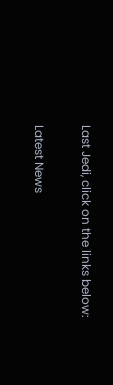Last Jedi, click on the links below:

Latest News